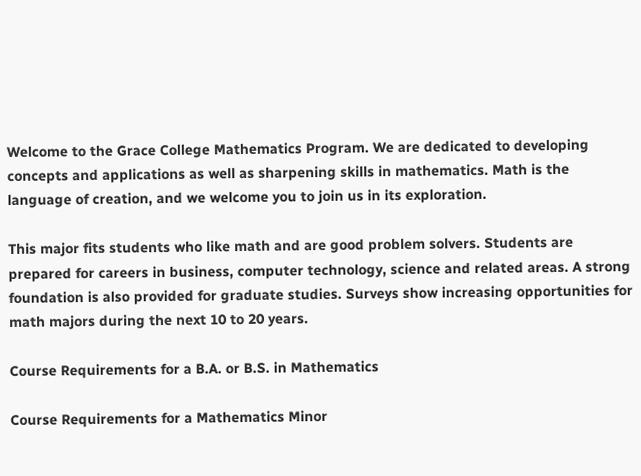Welcome to the Grace College Mathematics Program. We are dedicated to developing concepts and applications as well as sharpening skills in mathematics. Math is the language of creation, and we welcome you to join us in its exploration.

This major fits students who like math and are good problem solvers. Students are prepared for careers in business, computer technology, science and related areas. A strong foundation is also provided for graduate studies. Surveys show increasing opportunities for math majors during the next 10 to 20 years.

Course Requirements for a B.A. or B.S. in Mathematics

Course Requirements for a Mathematics Minor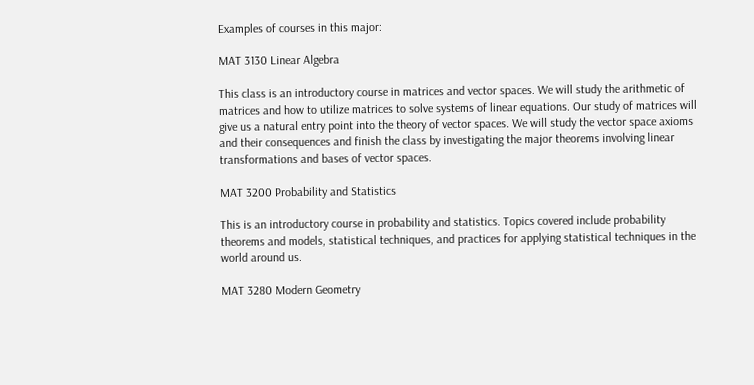Examples of courses in this major:

MAT 3130 Linear Algebra

This class is an introductory course in matrices and vector spaces. We will study the arithmetic of matrices and how to utilize matrices to solve systems of linear equations. Our study of matrices will give us a natural entry point into the theory of vector spaces. We will study the vector space axioms and their consequences and finish the class by investigating the major theorems involving linear transformations and bases of vector spaces.

MAT 3200 Probability and Statistics

This is an introductory course in probability and statistics. Topics covered include probability theorems and models, statistical techniques, and practices for applying statistical techniques in the world around us.

MAT 3280 Modern Geometry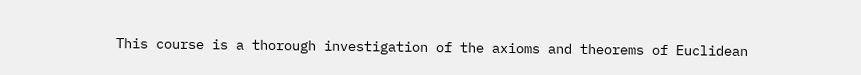This course is a thorough investigation of the axioms and theorems of Euclidean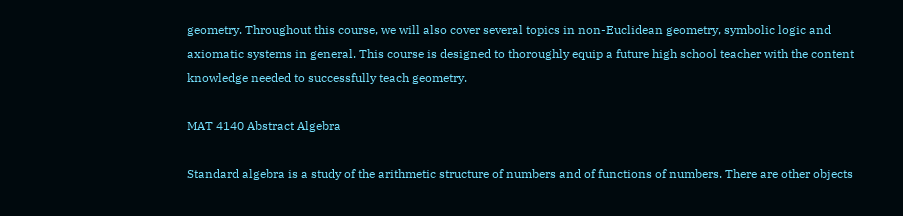geometry. Throughout this course, we will also cover several topics in non-Euclidean geometry, symbolic logic and axiomatic systems in general. This course is designed to thoroughly equip a future high school teacher with the content knowledge needed to successfully teach geometry.

MAT 4140 Abstract Algebra

Standard algebra is a study of the arithmetic structure of numbers and of functions of numbers. There are other objects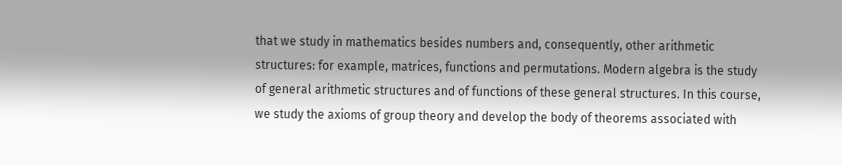that we study in mathematics besides numbers and, consequently, other arithmetic structures: for example, matrices, functions and permutations. Modern algebra is the study of general arithmetic structures and of functions of these general structures. In this course, we study the axioms of group theory and develop the body of theorems associated with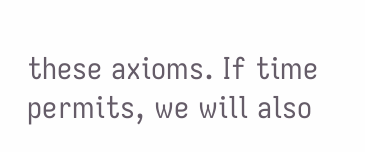these axioms. If time permits, we will also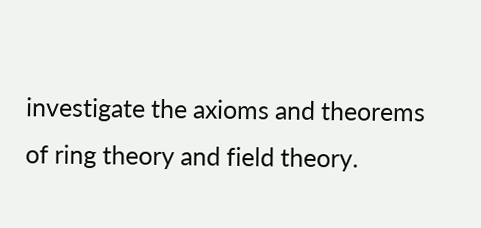investigate the axioms and theorems of ring theory and field theory.